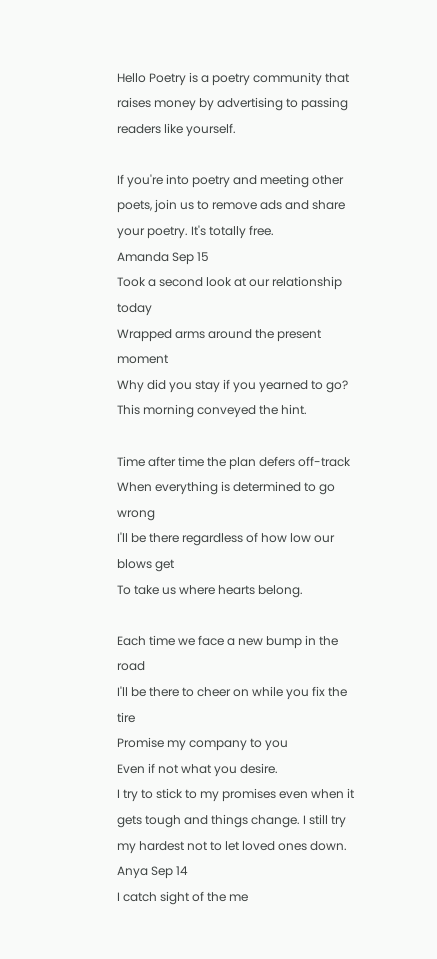Hello Poetry is a poetry community that raises money by advertising to passing readers like yourself.

If you're into poetry and meeting other poets, join us to remove ads and share your poetry. It's totally free.
Amanda Sep 15
Took a second look at our relationship today
Wrapped arms around the present moment
Why did you stay if you yearned to go?
This morning conveyed the hint.

Time after time the plan defers off-track
When everything is determined to go wrong
I'll be there regardless of how low our blows get
To take us where hearts belong.

Each time we face a new bump in the road
I'll be there to cheer on while you fix the tire
Promise my company to you
Even if not what you desire.
I try to stick to my promises even when it gets tough and things change. I still try my hardest not to let loved ones down.
Anya Sep 14
I catch sight of the me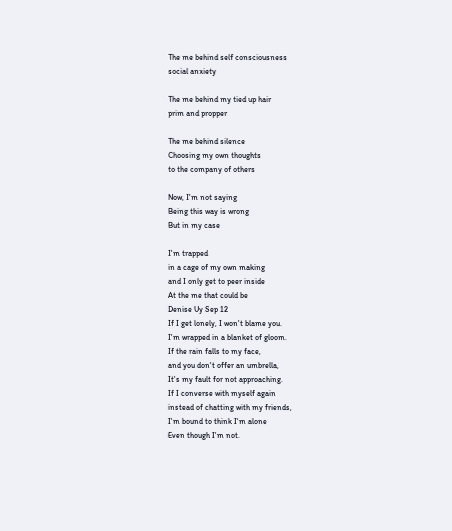The me behind self consciousness
social anxiety

The me behind my tied up hair
prim and propper

The me behind silence
Choosing my own thoughts
to the company of others

Now, I'm not saying
Being this way is wrong
But in my case

I'm trapped
in a cage of my own making
and I only get to peer inside
At the me that could be
Denise Uy Sep 12
If I get lonely, I won't blame you.
I'm wrapped in a blanket of gloom.
If the rain falls to my face,
and you don't offer an umbrella,
It's my fault for not approaching.
If I converse with myself again
instead of chatting with my friends,
I'm bound to think I'm alone
Even though I'm not.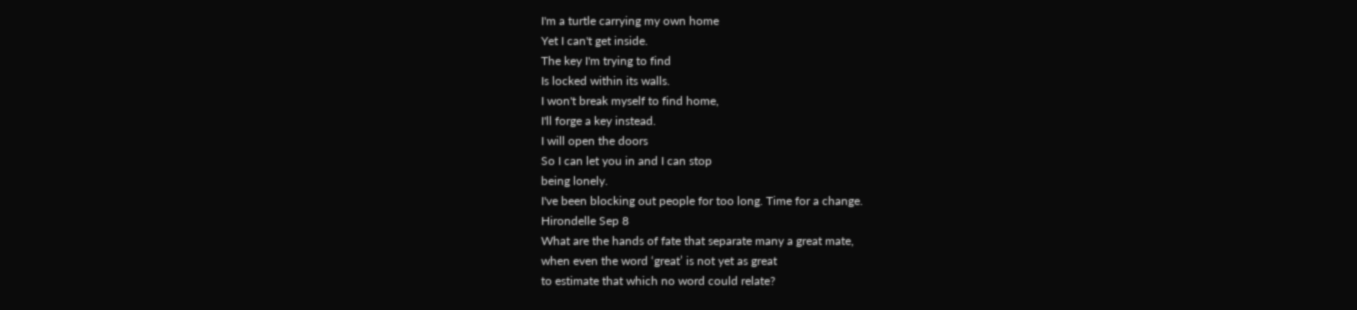I'm a turtle carrying my own home
Yet I can't get inside.
The key I'm trying to find
Is locked within its walls.
I won't break myself to find home,
I'll forge a key instead.
I will open the doors
So I can let you in and I can stop
being lonely.
I've been blocking out people for too long. Time for a change.
Hirondelle Sep 8
What are the hands of fate that separate many a great mate,
when even the word ‘great’ is not yet as great
to estimate that which no word could relate?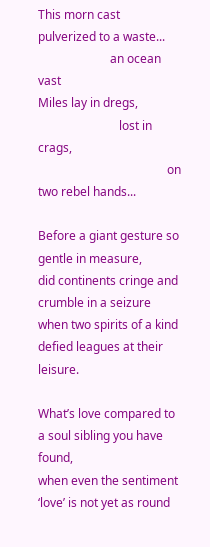This morn cast                  pulverized to a waste...
                        an ocean vast
Miles lay in dregs,
                           lost in crags,
                                           on two rebel hands...

Before a giant gesture so gentle in measure,
did continents cringe and crumble in a seizure
when two spirits of a kind defied leagues at their leisure.

What’s love compared to a soul sibling you have found,
when even the sentiment ‘love’ is not yet as round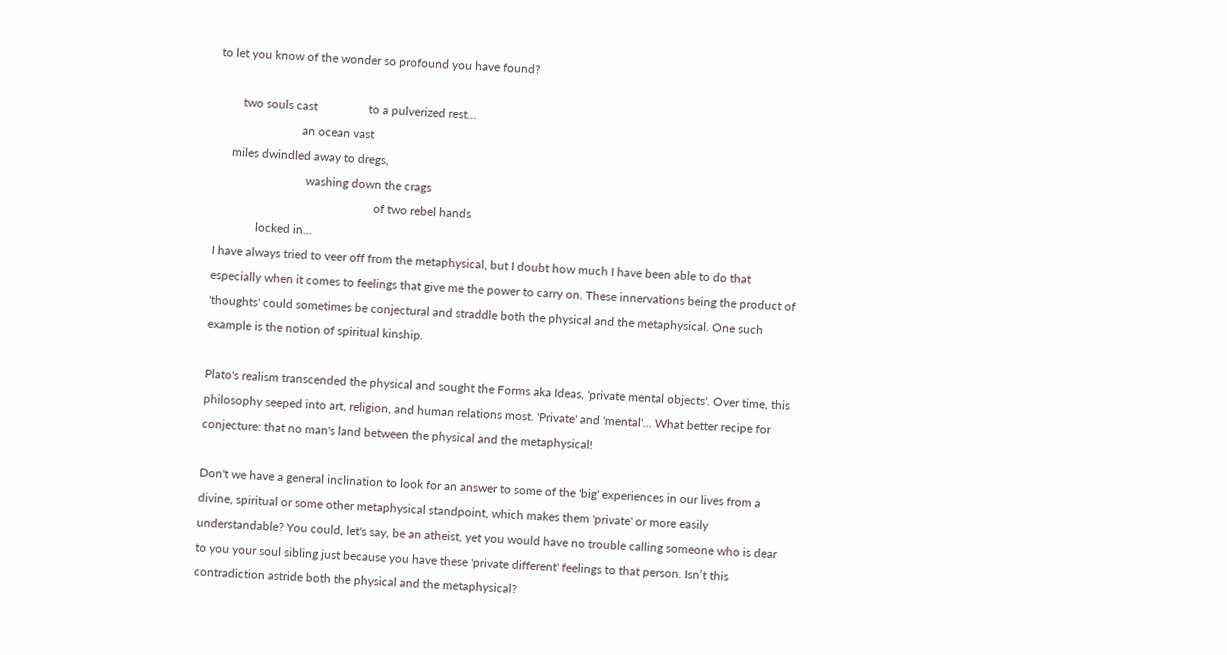to let you know of the wonder so profound you have found?

        two souls cast                 to a pulverized rest...
                            an ocean vast
     miles dwindled away to dregs,
                              washing down the crags
                                                     of two rebel hands
              locked in...
I have always tried to veer off from the metaphysical, but I doubt how much I have been able to do that especially when it comes to feelings that give me the power to carry on. These innervations being the product of 'thoughts' could sometimes be conjectural and straddle both the physical and the metaphysical. One such example is the notion of spiritual kinship.

Plato's realism transcended the physical and sought the Forms aka Ideas, 'private mental objects'. Over time, this philosophy seeped into art, religion, and human relations most. 'Private' and 'mental'... What better recipe for conjecture: that no man's land between the physical and the metaphysical!

Don't we have a general inclination to look for an answer to some of the 'big' experiences in our lives from a divine, spiritual or some other metaphysical standpoint, which makes them 'private' or more easily understandable? You could, let's say, be an atheist, yet you would have no trouble calling someone who is dear to you your soul sibling just because you have these 'private different' feelings to that person. Isn’t this contradiction astride both the physical and the metaphysical?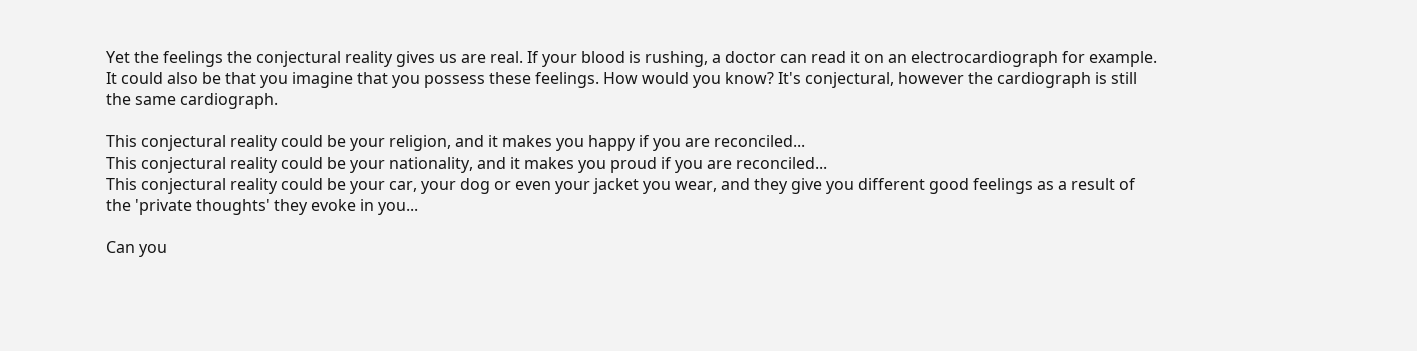Yet the feelings the conjectural reality gives us are real. If your blood is rushing, a doctor can read it on an electrocardiograph for example. It could also be that you imagine that you possess these feelings. How would you know? It's conjectural, however the cardiograph is still the same cardiograph.

This conjectural reality could be your religion, and it makes you happy if you are reconciled...
This conjectural reality could be your nationality, and it makes you proud if you are reconciled...
This conjectural reality could be your car, your dog or even your jacket you wear, and they give you different good feelings as a result of the 'private thoughts' they evoke in you...

Can you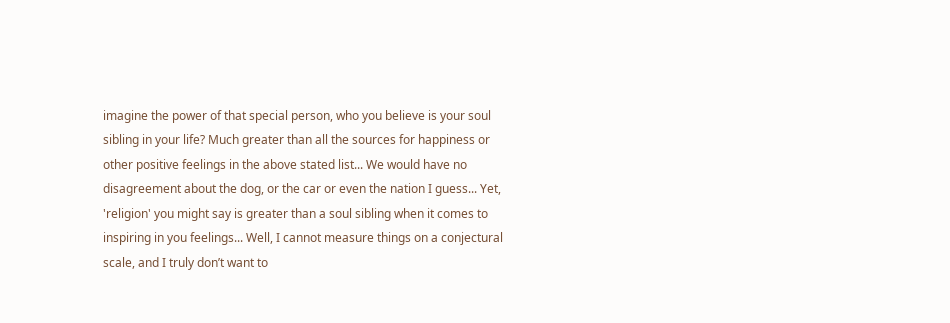imagine the power of that special person, who you believe is your soul sibling in your life? Much greater than all the sources for happiness or other positive feelings in the above stated list... We would have no disagreement about the dog, or the car or even the nation I guess... Yet, 'religion' you might say is greater than a soul sibling when it comes to inspiring in you feelings... Well, I cannot measure things on a conjectural scale, and I truly don’t want to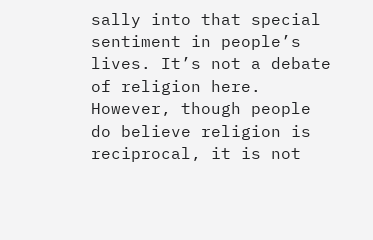sally into that special sentiment in people’s lives. It’s not a debate of religion here. However, though people do believe religion is reciprocal, it is not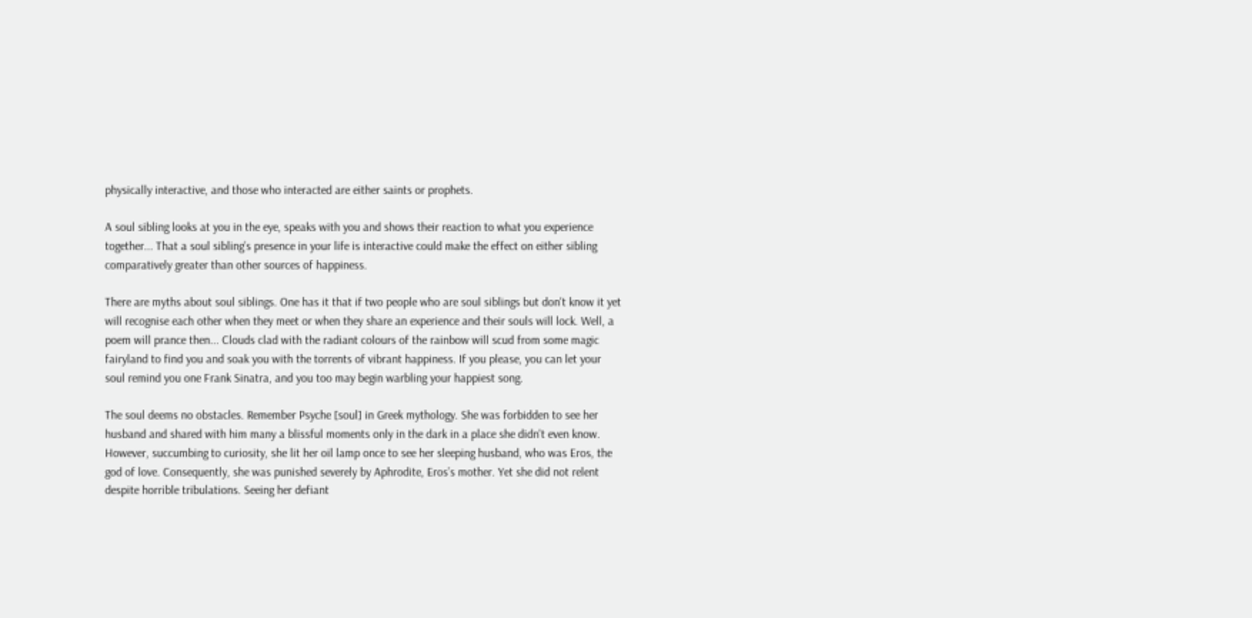physically interactive, and those who interacted are either saints or prophets.

A soul sibling looks at you in the eye, speaks with you and shows their reaction to what you experience together... That a soul sibling’s presence in your life is interactive could make the effect on either sibling comparatively greater than other sources of happiness.

There are myths about soul siblings. One has it that if two people who are soul siblings but don't know it yet will recognise each other when they meet or when they share an experience and their souls will lock. Well, a poem will prance then... Clouds clad with the radiant colours of the rainbow will scud from some magic fairyland to find you and soak you with the torrents of vibrant happiness. If you please, you can let your soul remind you one Frank Sinatra, and you too may begin warbling your happiest song.

The soul deems no obstacles. Remember Psyche [soul] in Greek mythology. She was forbidden to see her husband and shared with him many a blissful moments only in the dark in a place she didn't even know. However, succumbing to curiosity, she lit her oil lamp once to see her sleeping husband, who was Eros, the god of love. Consequently, she was punished severely by Aphrodite, Eros’s mother. Yet she did not relent despite horrible tribulations. Seeing her defiant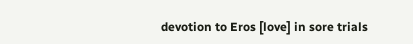devotion to Eros [love] in sore trials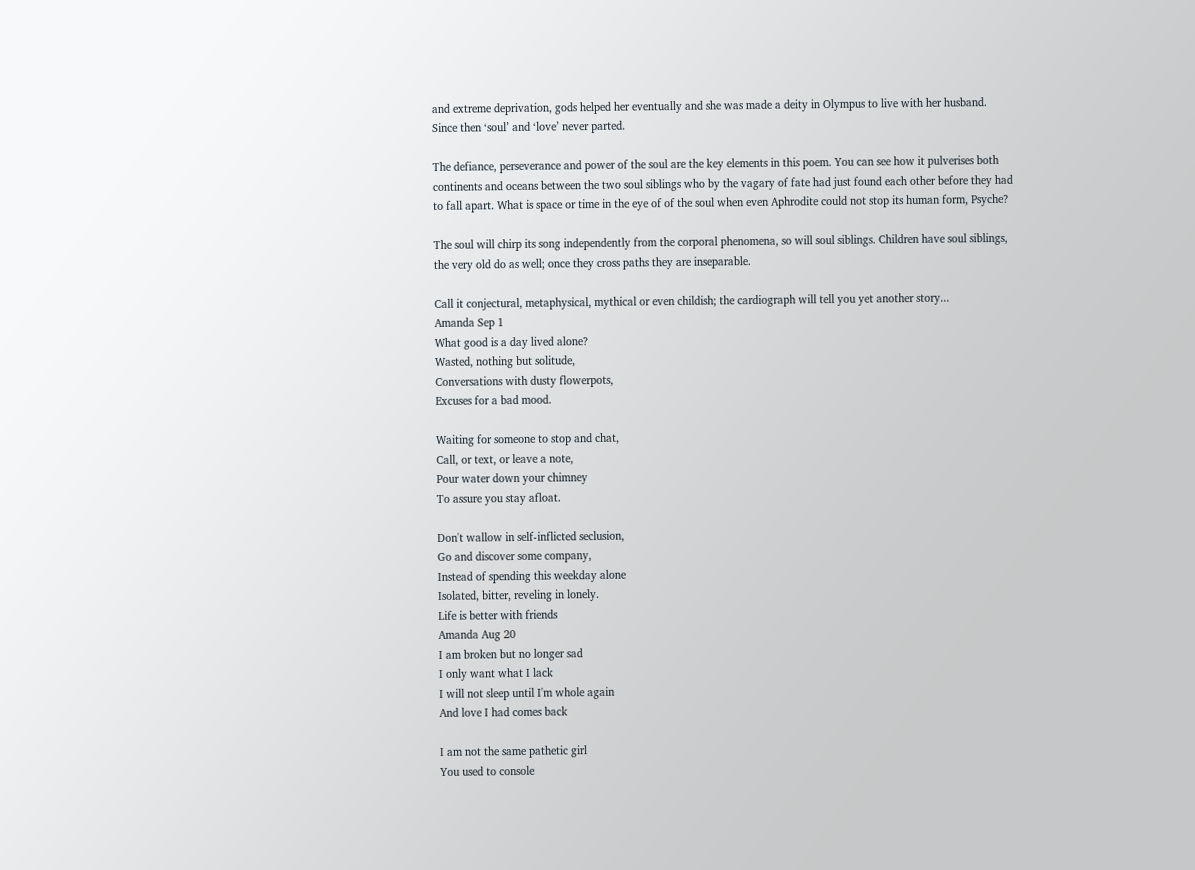and extreme deprivation, gods helped her eventually and she was made a deity in Olympus to live with her husband. Since then ‘soul’ and ‘love’ never parted.

The defiance, perseverance and power of the soul are the key elements in this poem. You can see how it pulverises both continents and oceans between the two soul siblings who by the vagary of fate had just found each other before they had to fall apart. What is space or time in the eye of of the soul when even Aphrodite could not stop its human form, Psyche?

The soul will chirp its song independently from the corporal phenomena, so will soul siblings. Children have soul siblings, the very old do as well; once they cross paths they are inseparable.

Call it conjectural, metaphysical, mythical or even childish; the cardiograph will tell you yet another story...
Amanda Sep 1
What good is a day lived alone?
Wasted, nothing but solitude,
Conversations with dusty flowerpots,
Excuses for a bad mood.

Waiting for someone to stop and chat,
Call, or text, or leave a note,
Pour water down your chimney
To assure you stay afloat.

Don't wallow in self-inflicted seclusion,
Go and discover some company,
Instead of spending this weekday alone
Isolated, bitter, reveling in lonely.
Life is better with friends
Amanda Aug 20
I am broken but no longer sad
I only want what I lack
I will not sleep until I'm whole again
And love I had comes back

I am not the same pathetic girl
You used to console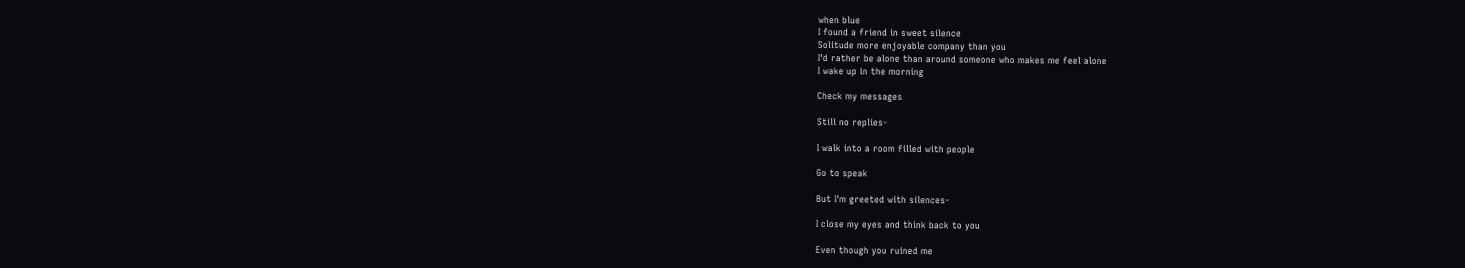when blue
I found a friend in sweet silence
Solitude more enjoyable company than you
I'd rather be alone than around someone who makes me feel alone
I wake up in the morning

Check my messages

Still no replies-

I walk into a room filled with people

Go to speak

But I'm greeted with silences-

I close my eyes and think back to you

Even though you ruined me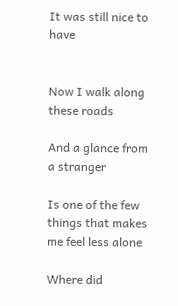It was still nice to have


Now I walk along these roads

And a glance from a stranger

Is one of the few things that makes me feel less alone

Where did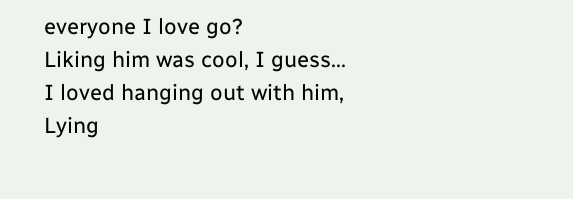everyone I love go?
Liking him was cool, I guess...
I loved hanging out with him,
Lying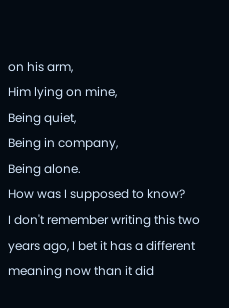on his arm,
Him lying on mine,
Being quiet,
Being in company,
Being alone.
How was I supposed to know?
I don't remember writing this two years ago, I bet it has a different meaning now than it did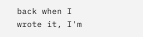back when I wrote it, I'm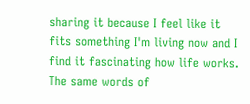sharing it because I feel like it fits something I'm living now and I find it fascinating how life works. The same words of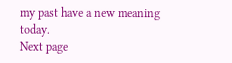my past have a new meaning today.
Next page